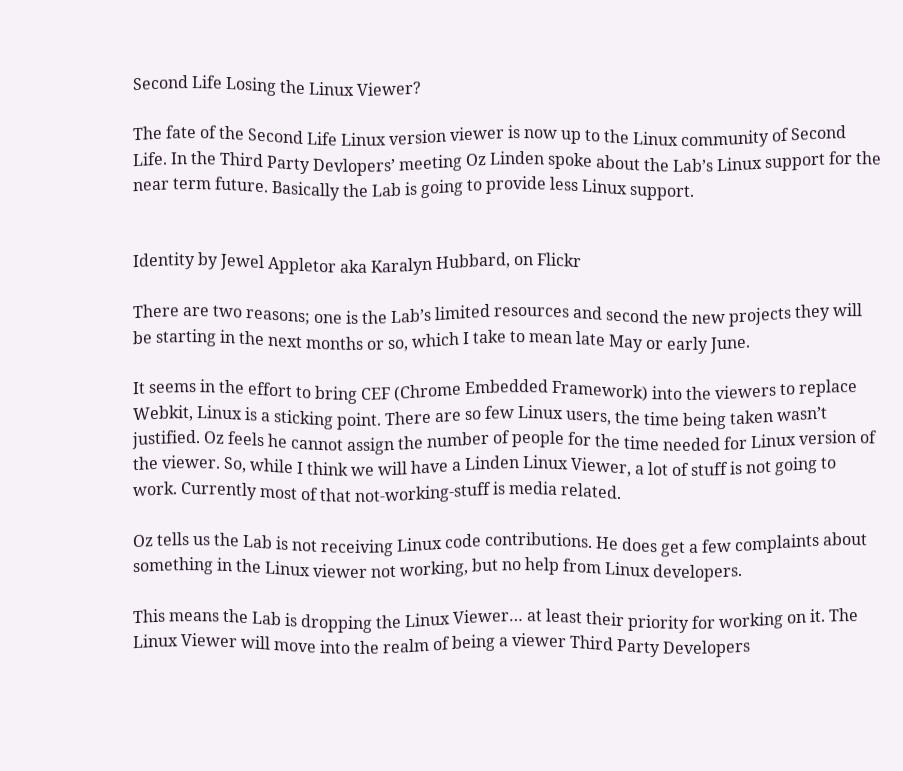Second Life Losing the Linux Viewer?

The fate of the Second Life Linux version viewer is now up to the Linux community of Second Life. In the Third Party Devlopers’ meeting Oz Linden spoke about the Lab’s Linux support for the near term future. Basically the Lab is going to provide less Linux support.


Identity by Jewel Appletor aka Karalyn Hubbard, on Flickr

There are two reasons; one is the Lab’s limited resources and second the new projects they will be starting in the next months or so, which I take to mean late May or early June.

It seems in the effort to bring CEF (Chrome Embedded Framework) into the viewers to replace Webkit, Linux is a sticking point. There are so few Linux users, the time being taken wasn’t justified. Oz feels he cannot assign the number of people for the time needed for Linux version of the viewer. So, while I think we will have a Linden Linux Viewer, a lot of stuff is not going to work. Currently most of that not-working-stuff is media related.

Oz tells us the Lab is not receiving Linux code contributions. He does get a few complaints about something in the Linux viewer not working, but no help from Linux developers.

This means the Lab is dropping the Linux Viewer… at least their priority for working on it. The Linux Viewer will move into the realm of being a viewer Third Party Developers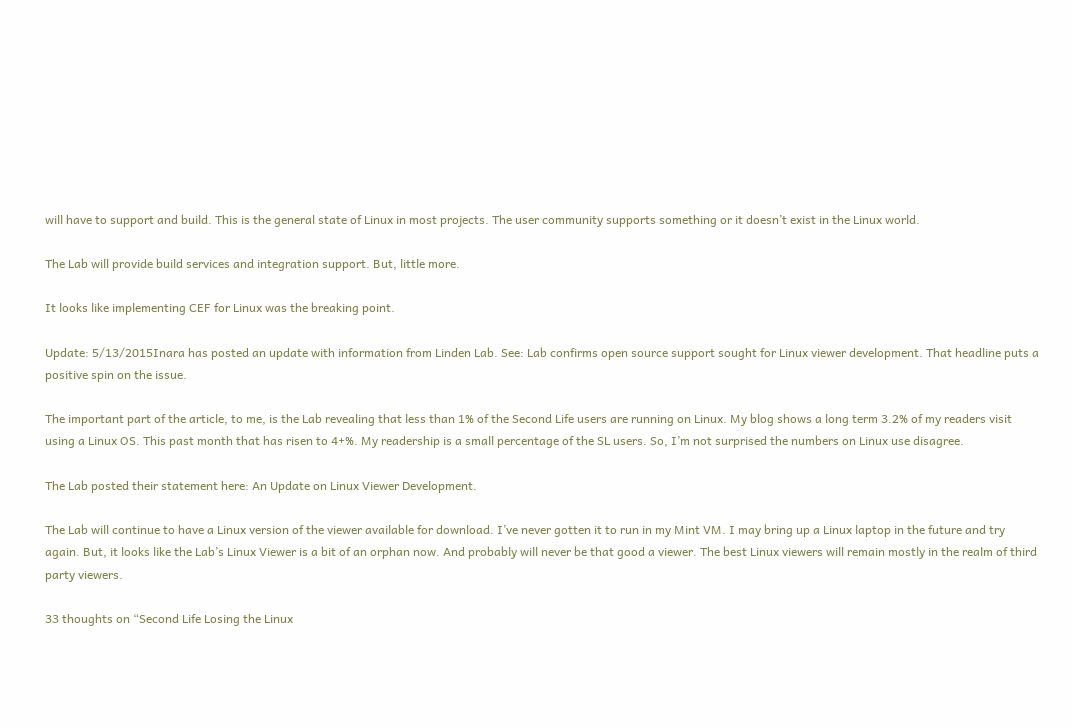will have to support and build. This is the general state of Linux in most projects. The user community supports something or it doesn’t exist in the Linux world.

The Lab will provide build services and integration support. But, little more.

It looks like implementing CEF for Linux was the breaking point.

Update: 5/13/2015Inara has posted an update with information from Linden Lab. See: Lab confirms open source support sought for Linux viewer development. That headline puts a positive spin on the issue.

The important part of the article, to me, is the Lab revealing that less than 1% of the Second Life users are running on Linux. My blog shows a long term 3.2% of my readers visit using a Linux OS. This past month that has risen to 4+%. My readership is a small percentage of the SL users. So, I’m not surprised the numbers on Linux use disagree.

The Lab posted their statement here: An Update on Linux Viewer Development.

The Lab will continue to have a Linux version of the viewer available for download. I’ve never gotten it to run in my Mint VM. I may bring up a Linux laptop in the future and try again. But, it looks like the Lab’s Linux Viewer is a bit of an orphan now. And probably will never be that good a viewer. The best Linux viewers will remain mostly in the realm of third party viewers.

33 thoughts on “Second Life Losing the Linux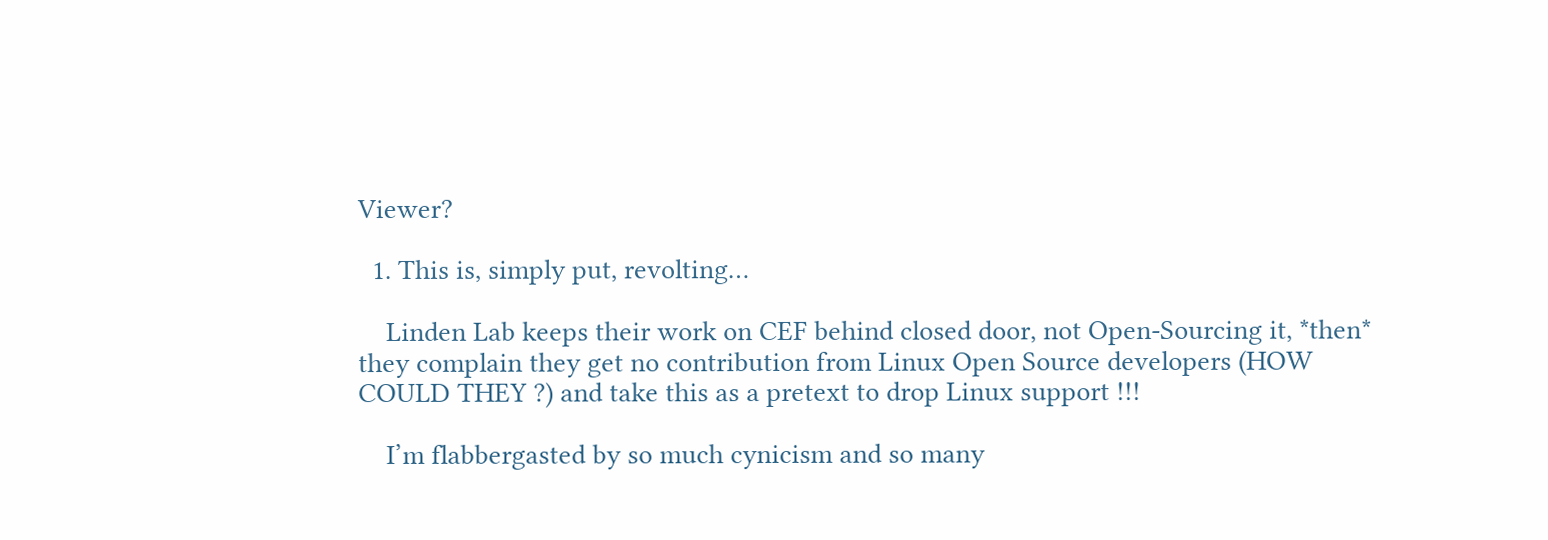Viewer?

  1. This is, simply put, revolting…

    Linden Lab keeps their work on CEF behind closed door, not Open-Sourcing it, *then* they complain they get no contribution from Linux Open Source developers (HOW COULD THEY ?) and take this as a pretext to drop Linux support !!!

    I’m flabbergasted by so much cynicism and so many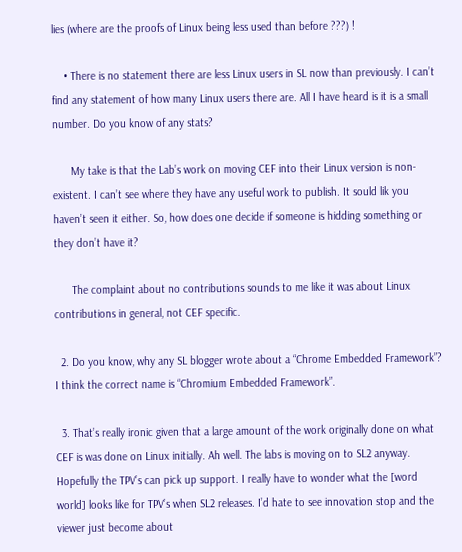lies (where are the proofs of Linux being less used than before ???) !

    • There is no statement there are less Linux users in SL now than previously. I can’t find any statement of how many Linux users there are. All I have heard is it is a small number. Do you know of any stats?

      My take is that the Lab’s work on moving CEF into their Linux version is non-existent. I can’t see where they have any useful work to publish. It sould lik you haven’t seen it either. So, how does one decide if someone is hidding something or they don’t have it?

      The complaint about no contributions sounds to me like it was about Linux contributions in general, not CEF specific.

  2. Do you know, why any SL blogger wrote about a “Chrome Embedded Framework”? I think the correct name is “Chromium Embedded Framework”.

  3. That’s really ironic given that a large amount of the work originally done on what CEF is was done on Linux initially. Ah well. The labs is moving on to SL2 anyway. Hopefully the TPV’s can pick up support. I really have to wonder what the [word world] looks like for TPV’s when SL2 releases. I’d hate to see innovation stop and the viewer just become about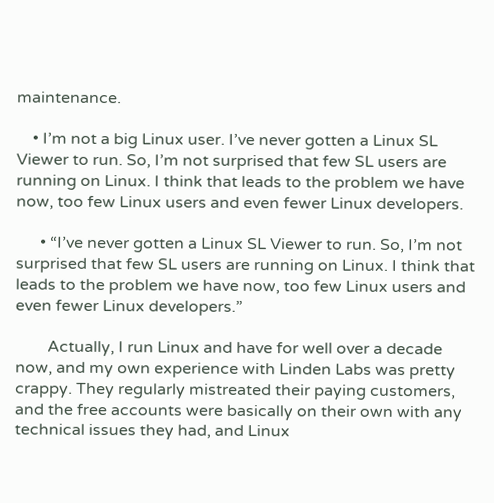maintenance.

    • I’m not a big Linux user. I’ve never gotten a Linux SL Viewer to run. So, I’m not surprised that few SL users are running on Linux. I think that leads to the problem we have now, too few Linux users and even fewer Linux developers.

      • “I’ve never gotten a Linux SL Viewer to run. So, I’m not surprised that few SL users are running on Linux. I think that leads to the problem we have now, too few Linux users and even fewer Linux developers.”

        Actually, I run Linux and have for well over a decade now, and my own experience with Linden Labs was pretty crappy. They regularly mistreated their paying customers, and the free accounts were basically on their own with any technical issues they had, and Linux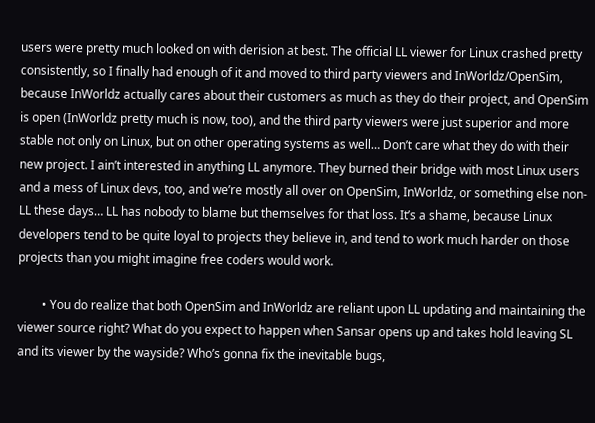users were pretty much looked on with derision at best. The official LL viewer for Linux crashed pretty consistently, so I finally had enough of it and moved to third party viewers and InWorldz/OpenSim, because InWorldz actually cares about their customers as much as they do their project, and OpenSim is open (InWorldz pretty much is now, too), and the third party viewers were just superior and more stable not only on Linux, but on other operating systems as well… Don’t care what they do with their new project. I ain’t interested in anything LL anymore. They burned their bridge with most Linux users and a mess of Linux devs, too, and we’re mostly all over on OpenSim, InWorldz, or something else non-LL these days… LL has nobody to blame but themselves for that loss. It’s a shame, because Linux developers tend to be quite loyal to projects they believe in, and tend to work much harder on those projects than you might imagine free coders would work.

        • You do realize that both OpenSim and InWorldz are reliant upon LL updating and maintaining the viewer source right? What do you expect to happen when Sansar opens up and takes hold leaving SL and its viewer by the wayside? Who’s gonna fix the inevitable bugs,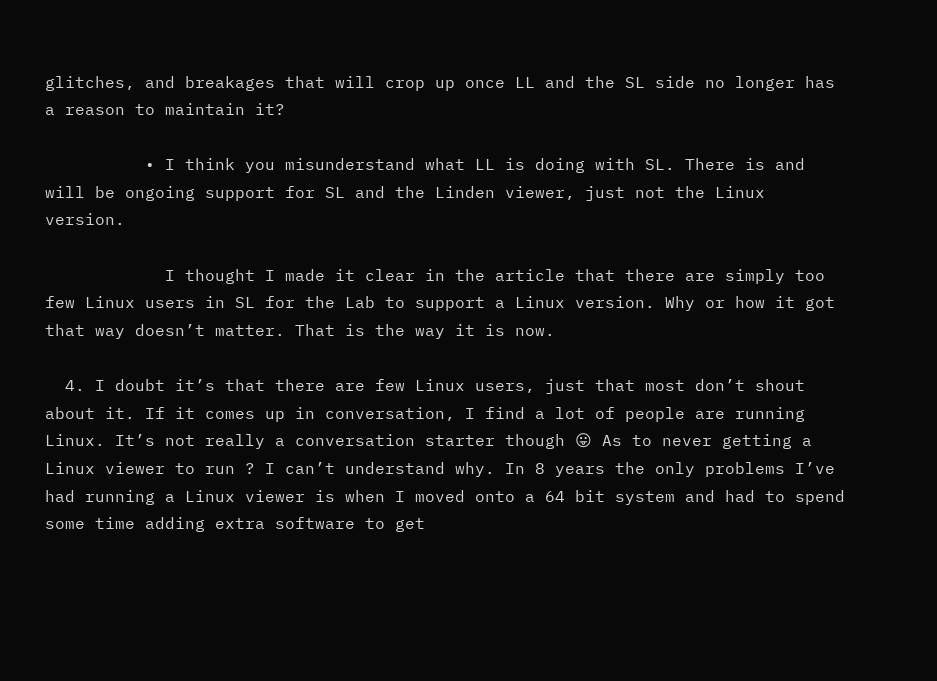glitches, and breakages that will crop up once LL and the SL side no longer has a reason to maintain it?

          • I think you misunderstand what LL is doing with SL. There is and will be ongoing support for SL and the Linden viewer, just not the Linux version.

            I thought I made it clear in the article that there are simply too few Linux users in SL for the Lab to support a Linux version. Why or how it got that way doesn’t matter. That is the way it is now.

  4. I doubt it’s that there are few Linux users, just that most don’t shout about it. If it comes up in conversation, I find a lot of people are running Linux. It’s not really a conversation starter though 😛 As to never getting a Linux viewer to run ? I can’t understand why. In 8 years the only problems I’ve had running a Linux viewer is when I moved onto a 64 bit system and had to spend some time adding extra software to get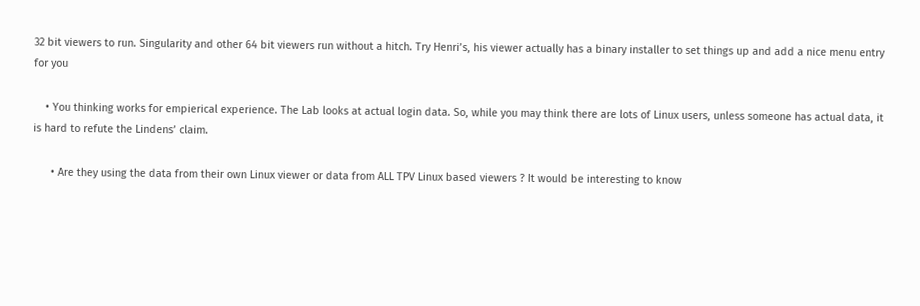32 bit viewers to run. Singularity and other 64 bit viewers run without a hitch. Try Henri’s, his viewer actually has a binary installer to set things up and add a nice menu entry for you

    • You thinking works for empierical experience. The Lab looks at actual login data. So, while you may think there are lots of Linux users, unless someone has actual data, it is hard to refute the Lindens’ claim.

      • Are they using the data from their own Linux viewer or data from ALL TPV Linux based viewers ? It would be interesting to know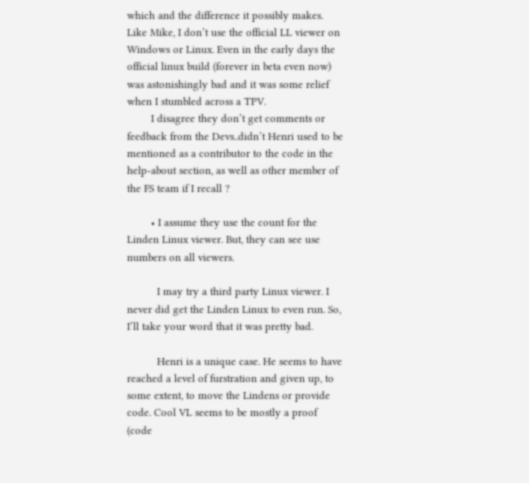which and the difference it possibly makes. Like Mike, I don’t use the official LL viewer on Windows or Linux. Even in the early days the official linux build (forever in beta even now) was astonishingly bad and it was some relief when I stumbled across a TPV.
        I disagree they don’t get comments or feedback from the Devs..didn’t Henri used to be mentioned as a contributor to the code in the help-about section, as well as other member of the FS team if I recall ?

        • I assume they use the count for the Linden Linux viewer. But, they can see use numbers on all viewers.

          I may try a third party Linux viewer. I never did get the Linden Linux to even run. So, I’ll take your word that it was pretty bad.

          Henri is a unique case. He seems to have reached a level of furstration and given up, to some extent, to move the Lindens or provide code. Cool VL seems to be mostly a proof (code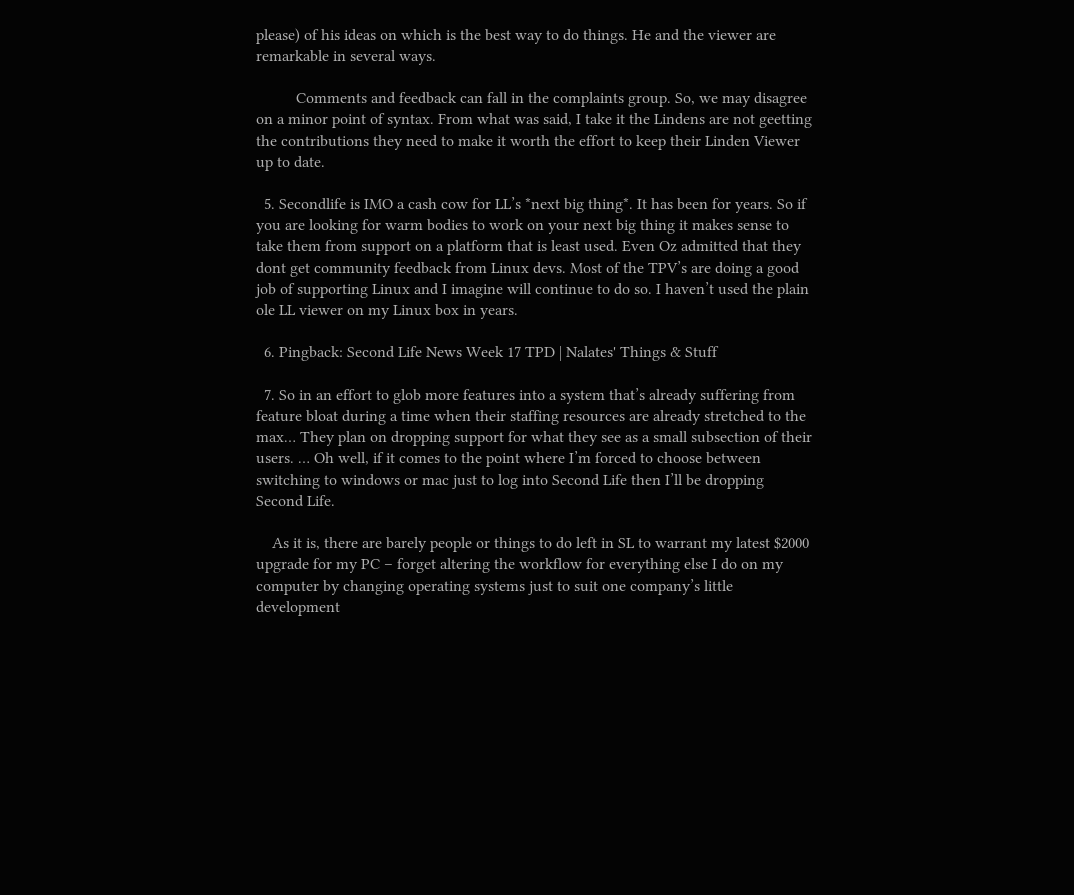please) of his ideas on which is the best way to do things. He and the viewer are remarkable in several ways.

          Comments and feedback can fall in the complaints group. So, we may disagree on a minor point of syntax. From what was said, I take it the Lindens are not geetting the contributions they need to make it worth the effort to keep their Linden Viewer up to date.

  5. Secondlife is IMO a cash cow for LL’s *next big thing*. It has been for years. So if you are looking for warm bodies to work on your next big thing it makes sense to take them from support on a platform that is least used. Even Oz admitted that they dont get community feedback from Linux devs. Most of the TPV’s are doing a good job of supporting Linux and I imagine will continue to do so. I haven’t used the plain ole LL viewer on my Linux box in years.

  6. Pingback: Second Life News Week 17 TPD | Nalates' Things & Stuff

  7. So in an effort to glob more features into a system that’s already suffering from feature bloat during a time when their staffing resources are already stretched to the max… They plan on dropping support for what they see as a small subsection of their users. … Oh well, if it comes to the point where I’m forced to choose between switching to windows or mac just to log into Second Life then I’ll be dropping Second Life.

    As it is, there are barely people or things to do left in SL to warrant my latest $2000 upgrade for my PC – forget altering the workflow for everything else I do on my computer by changing operating systems just to suit one company’s little development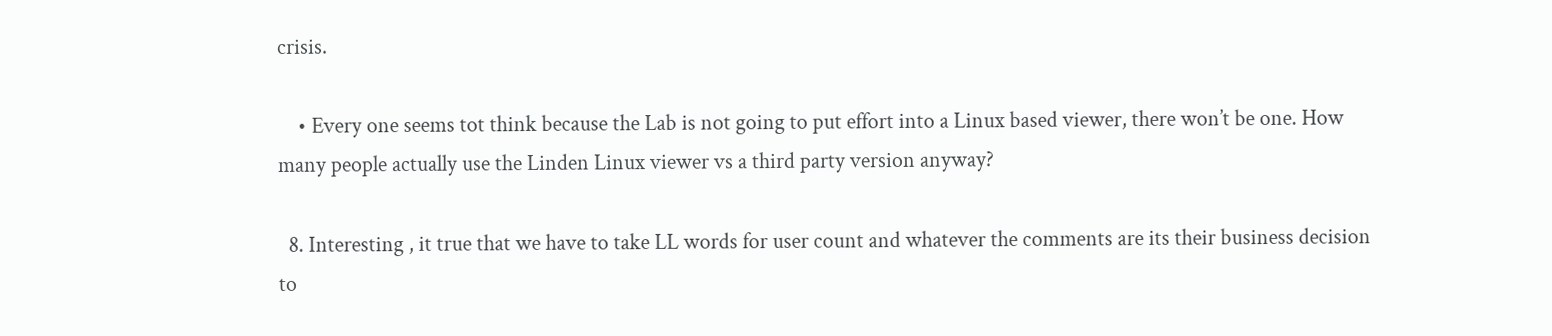crisis.

    • Every one seems tot think because the Lab is not going to put effort into a Linux based viewer, there won’t be one. How many people actually use the Linden Linux viewer vs a third party version anyway?

  8. Interesting , it true that we have to take LL words for user count and whatever the comments are its their business decision to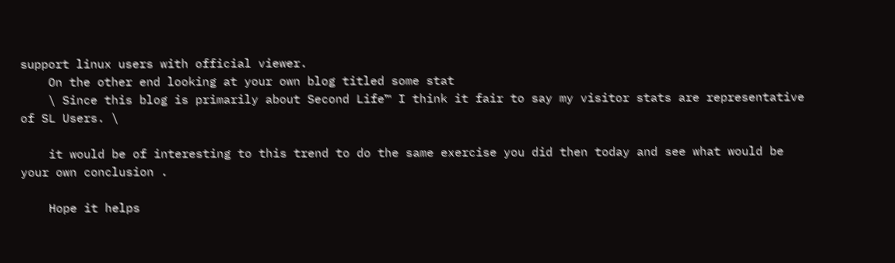support linux users with official viewer.
    On the other end looking at your own blog titled some stat
    \ Since this blog is primarily about Second Life™ I think it fair to say my visitor stats are representative of SL Users. \

    it would be of interesting to this trend to do the same exercise you did then today and see what would be your own conclusion .

    Hope it helps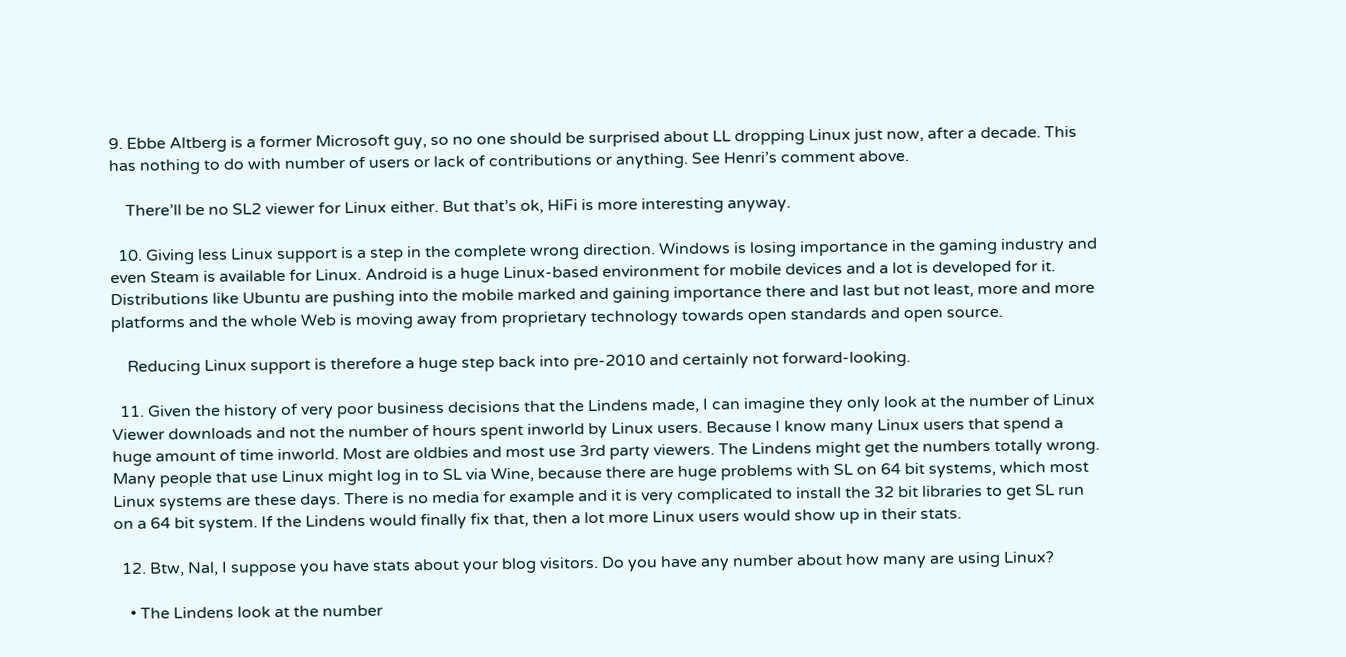9. Ebbe Altberg is a former Microsoft guy, so no one should be surprised about LL dropping Linux just now, after a decade. This has nothing to do with number of users or lack of contributions or anything. See Henri’s comment above.

    There’ll be no SL2 viewer for Linux either. But that’s ok, HiFi is more interesting anyway.

  10. Giving less Linux support is a step in the complete wrong direction. Windows is losing importance in the gaming industry and even Steam is available for Linux. Android is a huge Linux-based environment for mobile devices and a lot is developed for it. Distributions like Ubuntu are pushing into the mobile marked and gaining importance there and last but not least, more and more platforms and the whole Web is moving away from proprietary technology towards open standards and open source.

    Reducing Linux support is therefore a huge step back into pre-2010 and certainly not forward-looking.

  11. Given the history of very poor business decisions that the Lindens made, I can imagine they only look at the number of Linux Viewer downloads and not the number of hours spent inworld by Linux users. Because I know many Linux users that spend a huge amount of time inworld. Most are oldbies and most use 3rd party viewers. The Lindens might get the numbers totally wrong. Many people that use Linux might log in to SL via Wine, because there are huge problems with SL on 64 bit systems, which most Linux systems are these days. There is no media for example and it is very complicated to install the 32 bit libraries to get SL run on a 64 bit system. If the Lindens would finally fix that, then a lot more Linux users would show up in their stats.

  12. Btw, Nal, I suppose you have stats about your blog visitors. Do you have any number about how many are using Linux?

    • The Lindens look at the number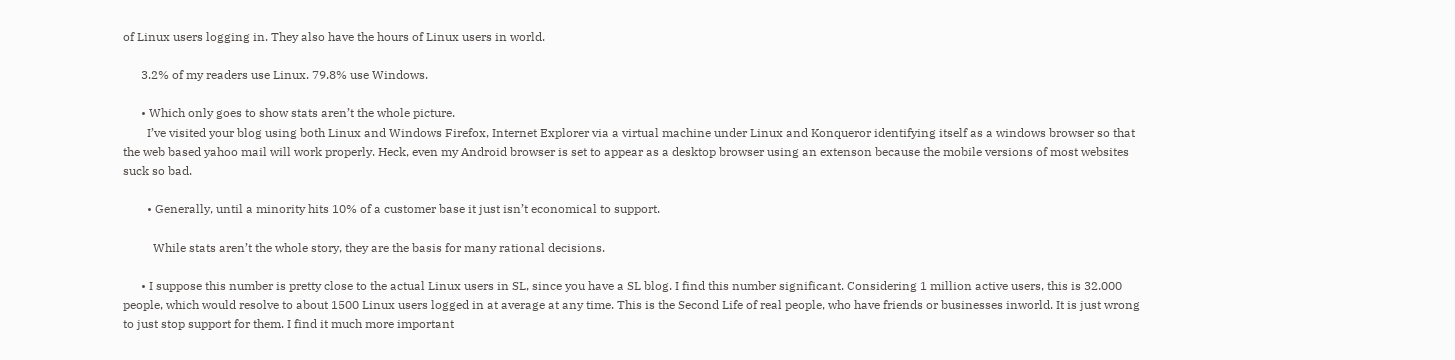of Linux users logging in. They also have the hours of Linux users in world.

      3.2% of my readers use Linux. 79.8% use Windows.

      • Which only goes to show stats aren’t the whole picture.
        I’ve visited your blog using both Linux and Windows Firefox, Internet Explorer via a virtual machine under Linux and Konqueror identifying itself as a windows browser so that the web based yahoo mail will work properly. Heck, even my Android browser is set to appear as a desktop browser using an extenson because the mobile versions of most websites suck so bad.

        • Generally, until a minority hits 10% of a customer base it just isn’t economical to support.

          While stats aren’t the whole story, they are the basis for many rational decisions.

      • I suppose this number is pretty close to the actual Linux users in SL, since you have a SL blog. I find this number significant. Considering 1 million active users, this is 32.000 people, which would resolve to about 1500 Linux users logged in at average at any time. This is the Second Life of real people, who have friends or businesses inworld. It is just wrong to just stop support for them. I find it much more important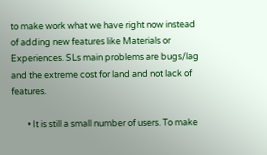to make work what we have right now instead of adding new features like Materials or Experiences. SLs main problems are bugs/lag and the extreme cost for land and not lack of features.

        • It is still a small number of users. To make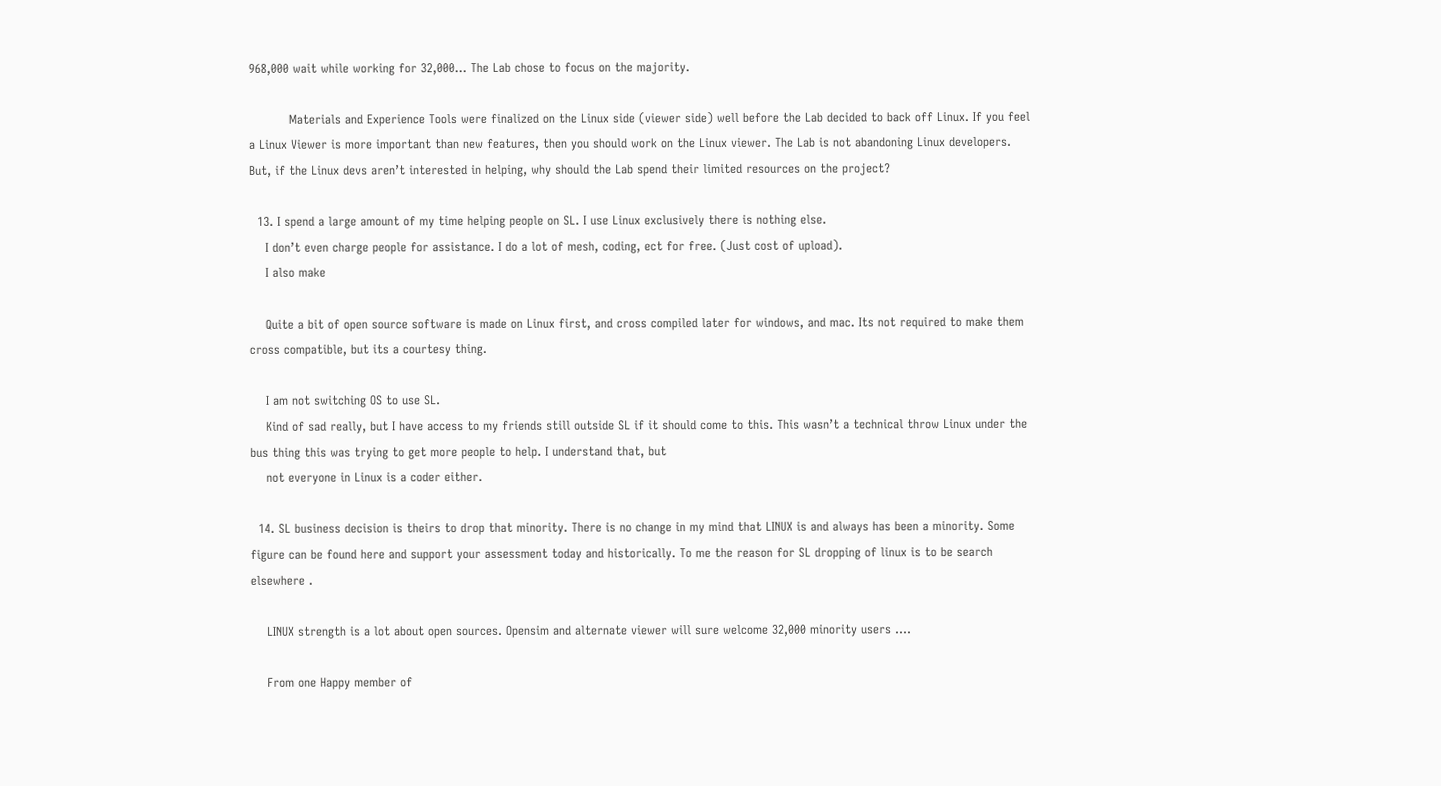968,000 wait while working for 32,000… The Lab chose to focus on the majority.

          Materials and Experience Tools were finalized on the Linux side (viewer side) well before the Lab decided to back off Linux. If you feel a Linux Viewer is more important than new features, then you should work on the Linux viewer. The Lab is not abandoning Linux developers. But, if the Linux devs aren’t interested in helping, why should the Lab spend their limited resources on the project?

  13. I spend a large amount of my time helping people on SL. I use Linux exclusively there is nothing else.
    I don’t even charge people for assistance. I do a lot of mesh, coding, ect for free. (Just cost of upload).
    I also make

    Quite a bit of open source software is made on Linux first, and cross compiled later for windows, and mac. Its not required to make them cross compatible, but its a courtesy thing.

    I am not switching OS to use SL.
    Kind of sad really, but I have access to my friends still outside SL if it should come to this. This wasn’t a technical throw Linux under the bus thing this was trying to get more people to help. I understand that, but
    not everyone in Linux is a coder either.

  14. SL business decision is theirs to drop that minority. There is no change in my mind that LINUX is and always has been a minority. Some figure can be found here and support your assessment today and historically. To me the reason for SL dropping of linux is to be search elsewhere .

    LINUX strength is a lot about open sources. Opensim and alternate viewer will sure welcome 32,000 minority users ….

    From one Happy member of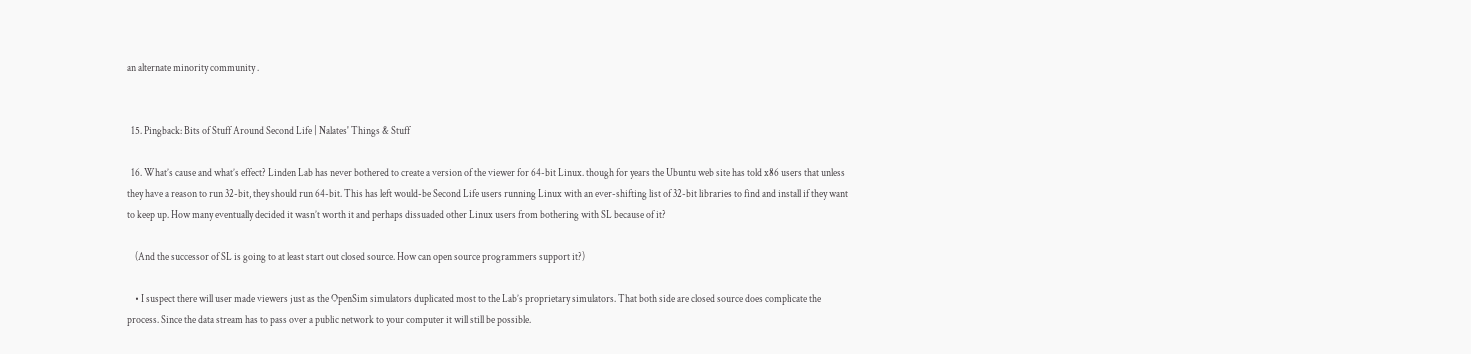an alternate minority community .


  15. Pingback: Bits of Stuff Around Second Life | Nalates' Things & Stuff

  16. What’s cause and what’s effect? Linden Lab has never bothered to create a version of the viewer for 64-bit Linux. though for years the Ubuntu web site has told x86 users that unless they have a reason to run 32-bit, they should run 64-bit. This has left would-be Second Life users running Linux with an ever-shifting list of 32-bit libraries to find and install if they want to keep up. How many eventually decided it wasn’t worth it and perhaps dissuaded other Linux users from bothering with SL because of it?

    (And the successor of SL is going to at least start out closed source. How can open source programmers support it?)

    • I suspect there will user made viewers just as the OpenSim simulators duplicated most to the Lab’s proprietary simulators. That both side are closed source does complicate the process. Since the data stream has to pass over a public network to your computer it will still be possible.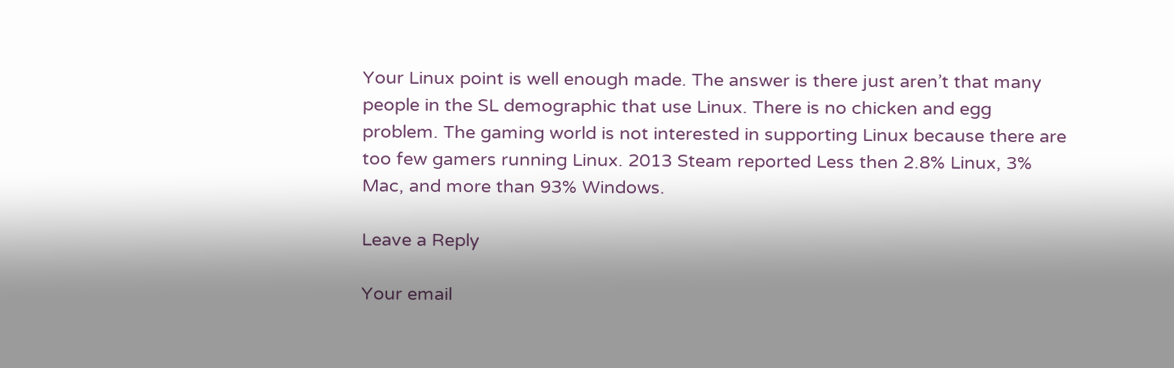Your Linux point is well enough made. The answer is there just aren’t that many people in the SL demographic that use Linux. There is no chicken and egg problem. The gaming world is not interested in supporting Linux because there are too few gamers running Linux. 2013 Steam reported Less then 2.8% Linux, 3% Mac, and more than 93% Windows.

Leave a Reply

Your email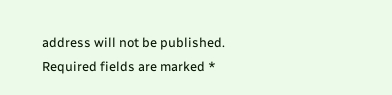address will not be published. Required fields are marked *